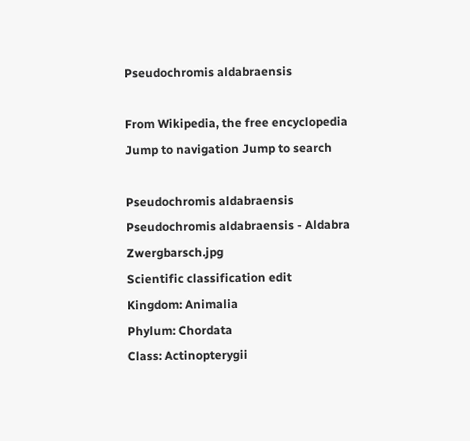Pseudochromis aldabraensis

From Wikipedia, the free encyclopedia
Jump to navigation Jump to search

Pseudochromis aldabraensis
Pseudochromis aldabraensis - Aldabra Zwergbarsch.jpg
Scientific classification edit
Kingdom: Animalia
Phylum: Chordata
Class: Actinopterygii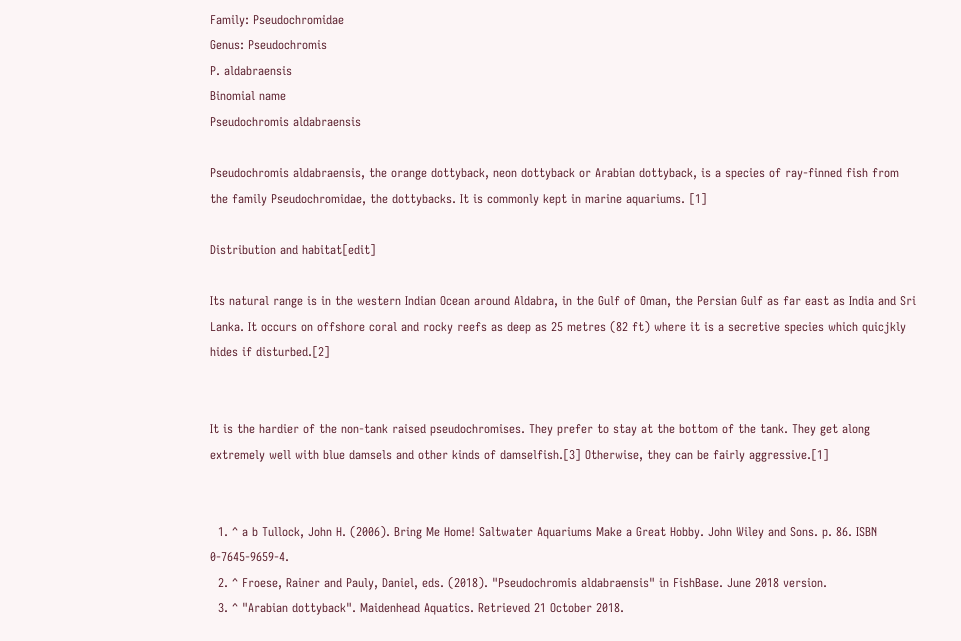Family: Pseudochromidae
Genus: Pseudochromis
P. aldabraensis
Binomial name
Pseudochromis aldabraensis

Pseudochromis aldabraensis, the orange dottyback, neon dottyback or Arabian dottyback, is a species of ray-finned fish from the family Pseudochromidae, the dottybacks. It is commonly kept in marine aquariums. [1]

Distribution and habitat[edit]

Its natural range is in the western Indian Ocean around Aldabra, in the Gulf of Oman, the Persian Gulf as far east as India and Sri Lanka. It occurs on offshore coral and rocky reefs as deep as 25 metres (82 ft) where it is a secretive species which quicjkly hides if disturbed.[2]


It is the hardier of the non-tank raised pseudochromises. They prefer to stay at the bottom of the tank. They get along extremely well with blue damsels and other kinds of damselfish.[3] Otherwise, they can be fairly aggressive.[1]


  1. ^ a b Tullock, John H. (2006). Bring Me Home! Saltwater Aquariums Make a Great Hobby. John Wiley and Sons. p. 86. ISBN 0-7645-9659-4.
  2. ^ Froese, Rainer and Pauly, Daniel, eds. (2018). "Pseudochromis aldabraensis" in FishBase. June 2018 version.
  3. ^ "Arabian dottyback". Maidenhead Aquatics. Retrieved 21 October 2018.